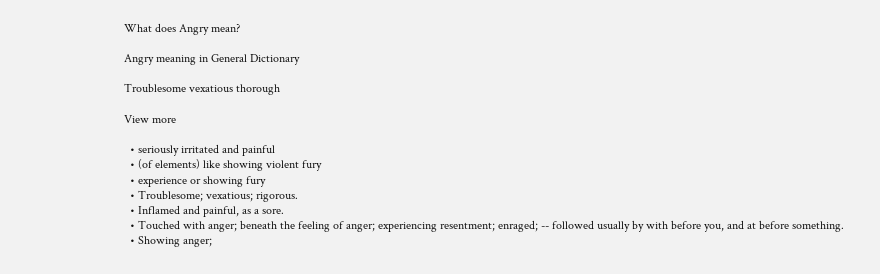What does Angry mean?

Angry meaning in General Dictionary

Troublesome vexatious thorough

View more

  • seriously irritated and painful
  • (of elements) like showing violent fury
  • experience or showing fury
  • Troublesome; vexatious; rigorous.
  • Inflamed and painful, as a sore.
  • Touched with anger; beneath the feeling of anger; experiencing resentment; enraged; -- followed usually by with before you, and at before something.
  • Showing anger;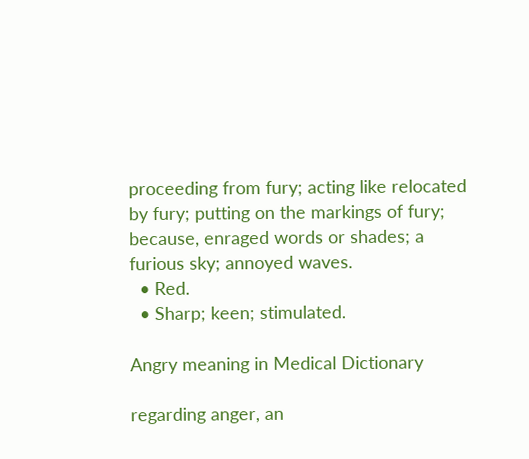proceeding from fury; acting like relocated by fury; putting on the markings of fury; because, enraged words or shades; a furious sky; annoyed waves.
  • Red.
  • Sharp; keen; stimulated.

Angry meaning in Medical Dictionary

regarding anger, an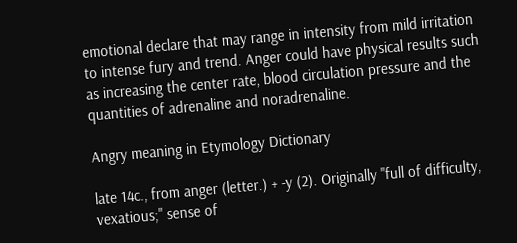emotional declare that may range in intensity from mild irritation to intense fury and trend. Anger could have physical results such as increasing the center rate, blood circulation pressure and the quantities of adrenaline and noradrenaline.

Angry meaning in Etymology Dictionary

late 14c., from anger (letter.) + -y (2). Originally "full of difficulty, vexatious;" sense of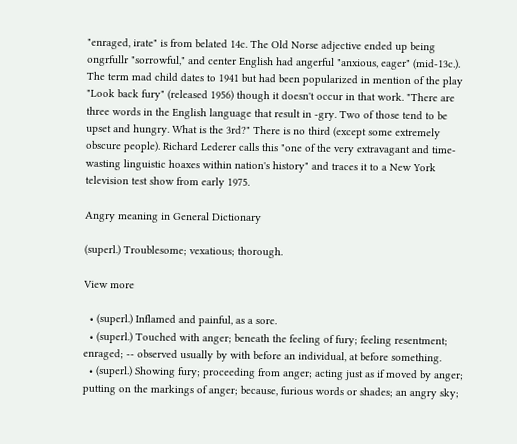"enraged, irate" is from belated 14c. The Old Norse adjective ended up being ongrfullr "sorrowful," and center English had angerful "anxious, eager" (mid-13c.). The term mad child dates to 1941 but had been popularized in mention of the play "Look back fury" (released 1956) though it doesn't occur in that work. "There are three words in the English language that result in -gry. Two of those tend to be upset and hungry. What is the 3rd?" There is no third (except some extremely obscure people). Richard Lederer calls this "one of the very extravagant and time-wasting linguistic hoaxes within nation's history" and traces it to a New York television test show from early 1975.

Angry meaning in General Dictionary

(superl.) Troublesome; vexatious; thorough.

View more

  • (superl.) Inflamed and painful, as a sore.
  • (superl.) Touched with anger; beneath the feeling of fury; feeling resentment; enraged; -- observed usually by with before an individual, at before something.
  • (superl.) Showing fury; proceeding from anger; acting just as if moved by anger; putting on the markings of anger; because, furious words or shades; an angry sky;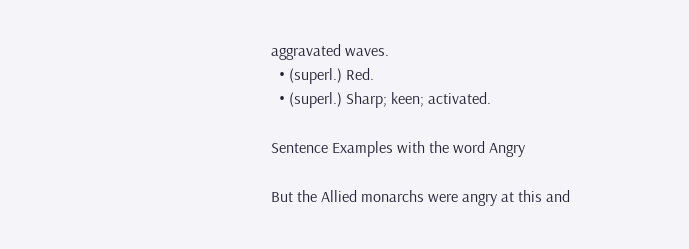aggravated waves.
  • (superl.) Red.
  • (superl.) Sharp; keen; activated.

Sentence Examples with the word Angry

But the Allied monarchs were angry at this and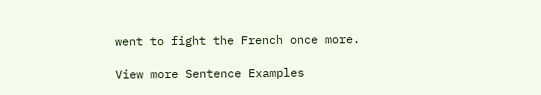went to fight the French once more.

View more Sentence Examples